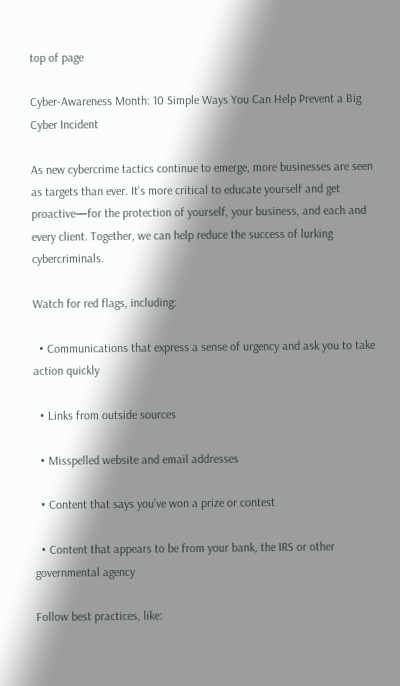top of page

Cyber-Awareness Month: 10 Simple Ways You Can Help Prevent a Big Cyber Incident

As new cybercrime tactics continue to emerge, more businesses are seen as targets than ever. It’s more critical to educate yourself and get proactive—for the protection of yourself, your business, and each and every client. Together, we can help reduce the success of lurking cybercriminals.

Watch for red flags, including:

  • Communications that express a sense of urgency and ask you to take action quickly

  • Links from outside sources

  • Misspelled website and email addresses

  • Content that says you’ve won a prize or contest

  • Content that appears to be from your bank, the IRS or other governmental agency

Follow best practices, like: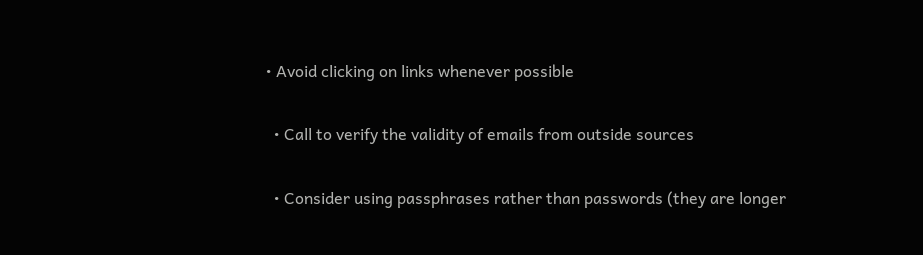• Avoid clicking on links whenever possible

  • Call to verify the validity of emails from outside sources

  • Consider using passphrases rather than passwords (they are longer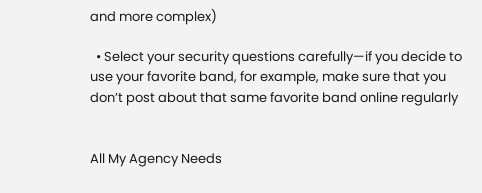and more complex)

  • Select your security questions carefully—if you decide to use your favorite band, for example, make sure that you don’t post about that same favorite band online regularly


All My Agency Needs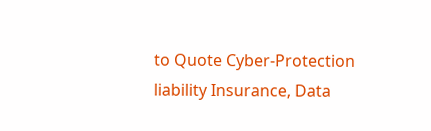to Quote Cyber-Protection liability Insurance, Data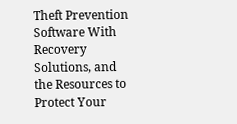Theft Prevention Software With Recovery Solutions, and the Resources to Protect Your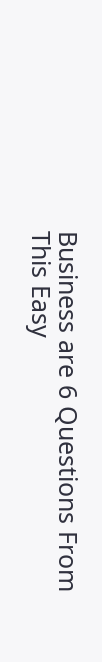Business are 6 Questions From This Easy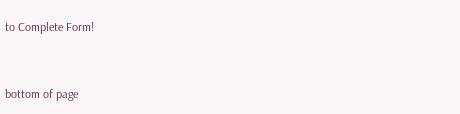to Complete Form!


bottom of page